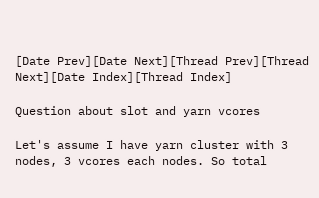[Date Prev][Date Next][Thread Prev][Thread Next][Date Index][Thread Index]

Question about slot and yarn vcores

Let's assume I have yarn cluster with 3 nodes, 3 vcores each nodes. So total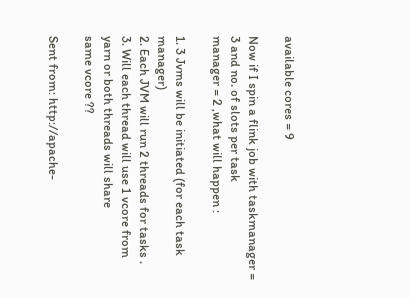available cores = 9

Now if I spin a flink job with taskmanager = 3 and no. of slots per task
manager = 2 ,what will happen :

1. 3 Jvms will be initiated (for each task manager)
2. Each JVM will run 2 threads for tasks .
3. Will each thread will use 1 vcore from yarn or both threads will share
same vcore ??

Sent from: http://apache-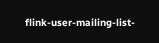flink-user-mailing-list-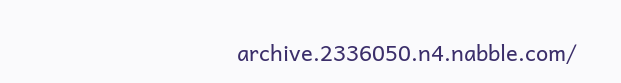archive.2336050.n4.nabble.com/